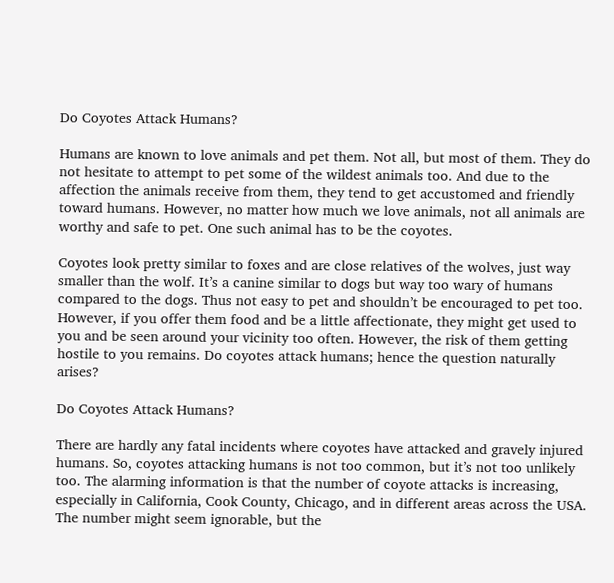Do Coyotes Attack Humans?

Humans are known to love animals and pet them. Not all, but most of them. They do not hesitate to attempt to pet some of the wildest animals too. And due to the affection the animals receive from them, they tend to get accustomed and friendly toward humans. However, no matter how much we love animals, not all animals are worthy and safe to pet. One such animal has to be the coyotes.

Coyotes look pretty similar to foxes and are close relatives of the wolves, just way smaller than the wolf. It’s a canine similar to dogs but way too wary of humans compared to the dogs. Thus not easy to pet and shouldn’t be encouraged to pet too. However, if you offer them food and be a little affectionate, they might get used to you and be seen around your vicinity too often. However, the risk of them getting hostile to you remains. Do coyotes attack humans; hence the question naturally arises?

Do Coyotes Attack Humans?

There are hardly any fatal incidents where coyotes have attacked and gravely injured humans. So, coyotes attacking humans is not too common, but it’s not too unlikely too. The alarming information is that the number of coyote attacks is increasing, especially in California, Cook County, Chicago, and in different areas across the USA. The number might seem ignorable, but the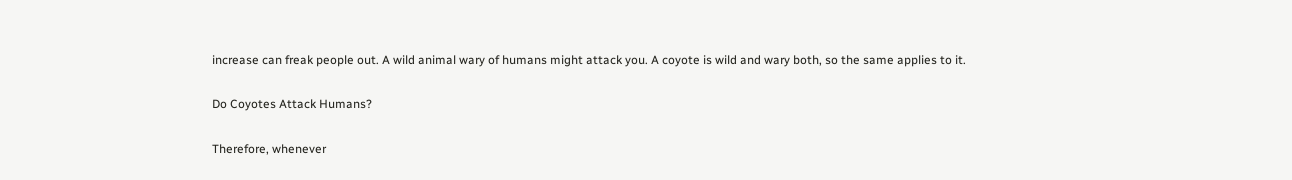increase can freak people out. A wild animal wary of humans might attack you. A coyote is wild and wary both, so the same applies to it.

Do Coyotes Attack Humans?

Therefore, whenever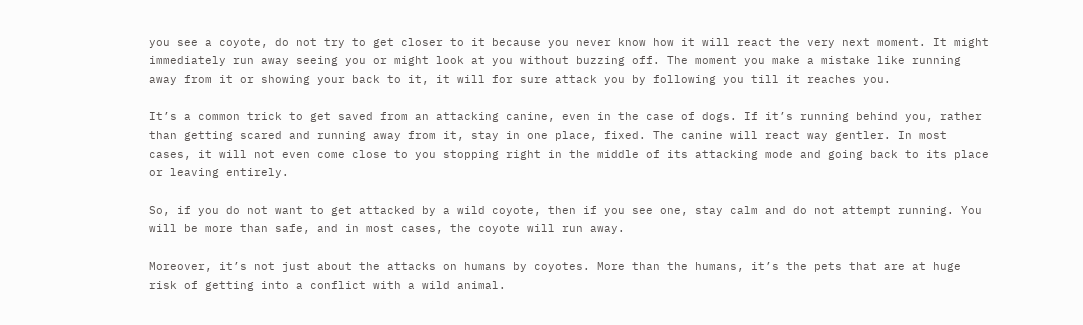you see a coyote, do not try to get closer to it because you never know how it will react the very next moment. It might immediately run away seeing you or might look at you without buzzing off. The moment you make a mistake like running away from it or showing your back to it, it will for sure attack you by following you till it reaches you.

It’s a common trick to get saved from an attacking canine, even in the case of dogs. If it’s running behind you, rather than getting scared and running away from it, stay in one place, fixed. The canine will react way gentler. In most cases, it will not even come close to you stopping right in the middle of its attacking mode and going back to its place or leaving entirely.

So, if you do not want to get attacked by a wild coyote, then if you see one, stay calm and do not attempt running. You will be more than safe, and in most cases, the coyote will run away.

Moreover, it’s not just about the attacks on humans by coyotes. More than the humans, it’s the pets that are at huge risk of getting into a conflict with a wild animal.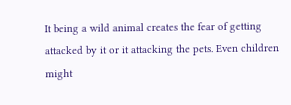It being a wild animal creates the fear of getting attacked by it or it attacking the pets. Even children might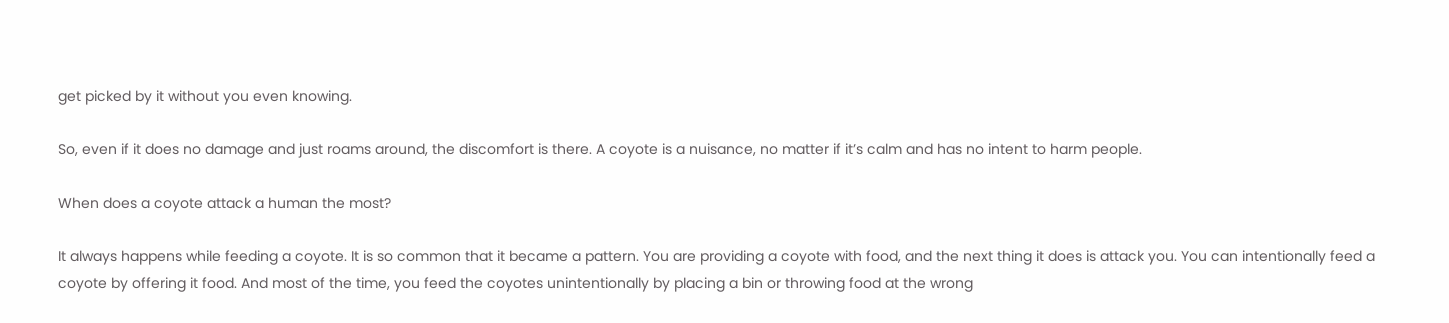get picked by it without you even knowing.

So, even if it does no damage and just roams around, the discomfort is there. A coyote is a nuisance, no matter if it’s calm and has no intent to harm people.

When does a coyote attack a human the most?

It always happens while feeding a coyote. It is so common that it became a pattern. You are providing a coyote with food, and the next thing it does is attack you. You can intentionally feed a coyote by offering it food. And most of the time, you feed the coyotes unintentionally by placing a bin or throwing food at the wrong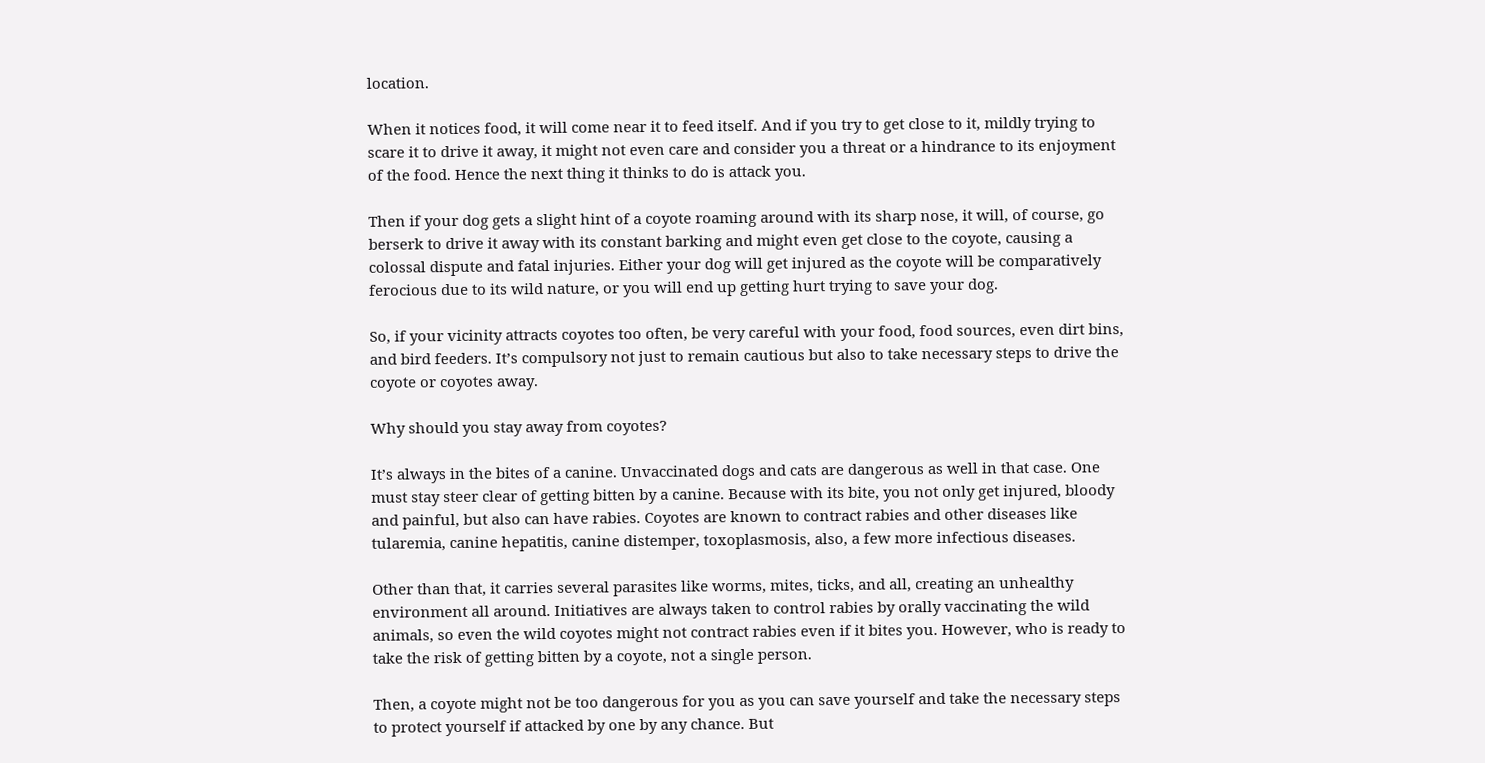location.

When it notices food, it will come near it to feed itself. And if you try to get close to it, mildly trying to scare it to drive it away, it might not even care and consider you a threat or a hindrance to its enjoyment of the food. Hence the next thing it thinks to do is attack you.

Then if your dog gets a slight hint of a coyote roaming around with its sharp nose, it will, of course, go berserk to drive it away with its constant barking and might even get close to the coyote, causing a colossal dispute and fatal injuries. Either your dog will get injured as the coyote will be comparatively ferocious due to its wild nature, or you will end up getting hurt trying to save your dog.

So, if your vicinity attracts coyotes too often, be very careful with your food, food sources, even dirt bins, and bird feeders. It’s compulsory not just to remain cautious but also to take necessary steps to drive the coyote or coyotes away.

Why should you stay away from coyotes?

It’s always in the bites of a canine. Unvaccinated dogs and cats are dangerous as well in that case. One must stay steer clear of getting bitten by a canine. Because with its bite, you not only get injured, bloody and painful, but also can have rabies. Coyotes are known to contract rabies and other diseases like tularemia, canine hepatitis, canine distemper, toxoplasmosis, also, a few more infectious diseases.

Other than that, it carries several parasites like worms, mites, ticks, and all, creating an unhealthy environment all around. Initiatives are always taken to control rabies by orally vaccinating the wild animals, so even the wild coyotes might not contract rabies even if it bites you. However, who is ready to take the risk of getting bitten by a coyote, not a single person.

Then, a coyote might not be too dangerous for you as you can save yourself and take the necessary steps to protect yourself if attacked by one by any chance. But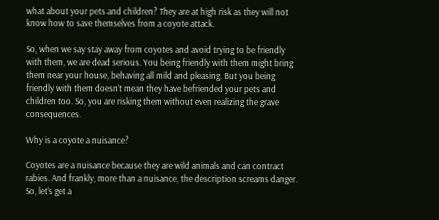what about your pets and children? They are at high risk as they will not know how to save themselves from a coyote attack.

So, when we say stay away from coyotes and avoid trying to be friendly with them, we are dead serious. You being friendly with them might bring them near your house, behaving all mild and pleasing. But you being friendly with them doesn’t mean they have befriended your pets and children too. So, you are risking them without even realizing the grave consequences.

Why is a coyote a nuisance?

Coyotes are a nuisance because they are wild animals and can contract rabies. And frankly, more than a nuisance, the description screams danger. So, let’s get a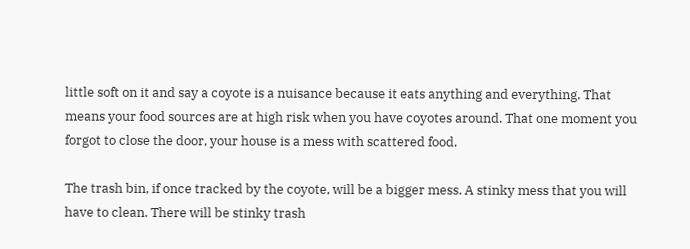little soft on it and say a coyote is a nuisance because it eats anything and everything. That means your food sources are at high risk when you have coyotes around. That one moment you forgot to close the door, your house is a mess with scattered food.

The trash bin, if once tracked by the coyote, will be a bigger mess. A stinky mess that you will have to clean. There will be stinky trash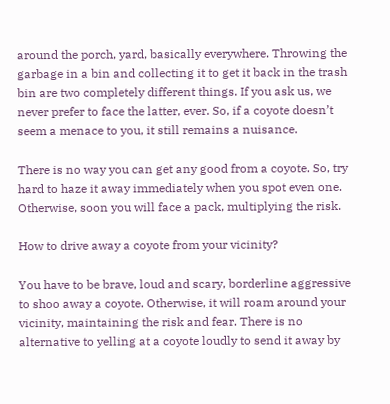around the porch, yard, basically everywhere. Throwing the garbage in a bin and collecting it to get it back in the trash bin are two completely different things. If you ask us, we never prefer to face the latter, ever. So, if a coyote doesn’t seem a menace to you, it still remains a nuisance.

There is no way you can get any good from a coyote. So, try hard to haze it away immediately when you spot even one. Otherwise, soon you will face a pack, multiplying the risk.

How to drive away a coyote from your vicinity?

You have to be brave, loud and scary, borderline aggressive to shoo away a coyote. Otherwise, it will roam around your vicinity, maintaining the risk and fear. There is no alternative to yelling at a coyote loudly to send it away by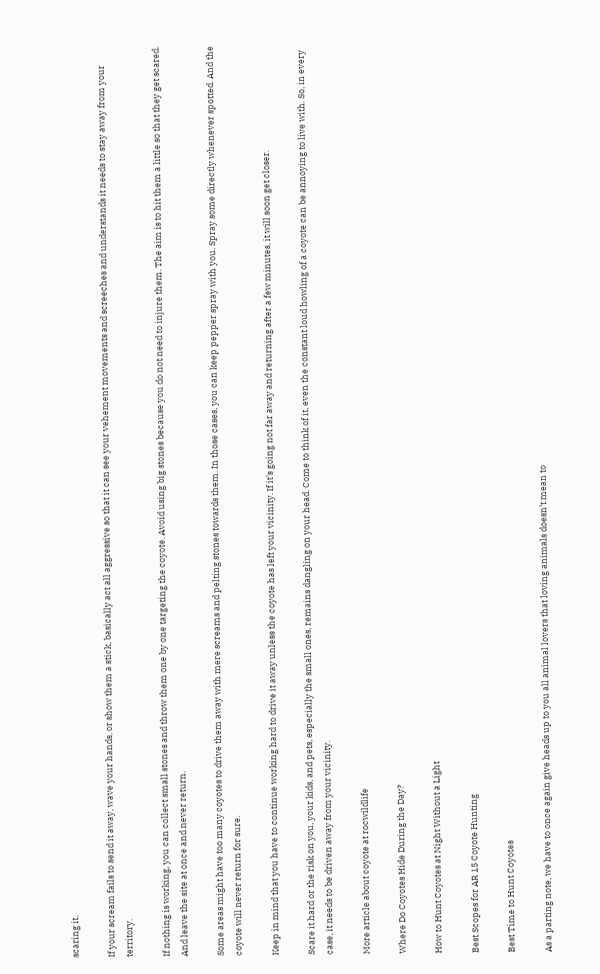scaring it.

If your scream fails to send it away, wave your hands, or show them a stick, basically act all aggressive so that it can see your vehement movements and screeches and understands it needs to stay away from your territory.

If nothing is working, you can collect small stones and throw them one by one targeting the coyote. Avoid using big stones because you do not need to injure them. The aim is to hit them a little so that they get scared. And leave the site at once and never return.

Some areas might have too many coyotes to drive them away with mere screams and pelting stones towards them. In those cases, you can keep pepper spray with you. Spray some directly whenever spotted. And the coyote will never return for sure.

Keep in mind that you have to continue working hard to drive it away unless the coyote has left your vicinity. If it’s going not far away and returning after a few minutes, it will soon get closer.

Scare it hard or the risk on you, your kids, and pets, especially the small ones, remains dangling on your head. Come to think of it, even the constant loud howling of a coyote can be annoying to live with. So, in every case, it needs to be driven away from your vicinity.

More article about coyote at rocwildlife

Where Do Coyotes Hide During the Day?

How to Hunt Coyotes at Night Without a Light

Best Scopes for AR 15 Coyote Hunting

Best Time to Hunt Coyotes

As a parting note, we have to once again give heads up to you all animal lovers that loving animals doesn’t mean to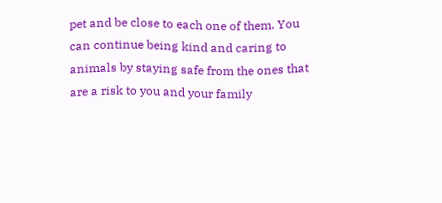pet and be close to each one of them. You can continue being kind and caring to animals by staying safe from the ones that are a risk to you and your family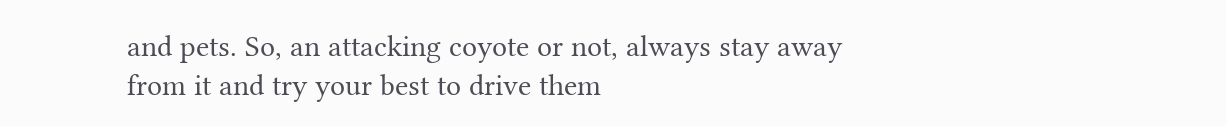and pets. So, an attacking coyote or not, always stay away from it and try your best to drive them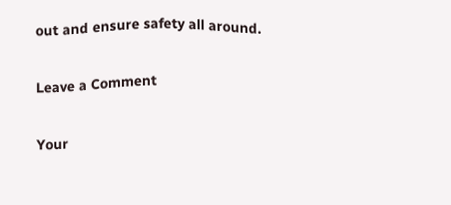out and ensure safety all around.

Leave a Comment

Your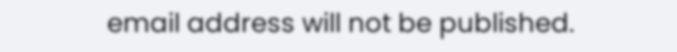email address will not be published.